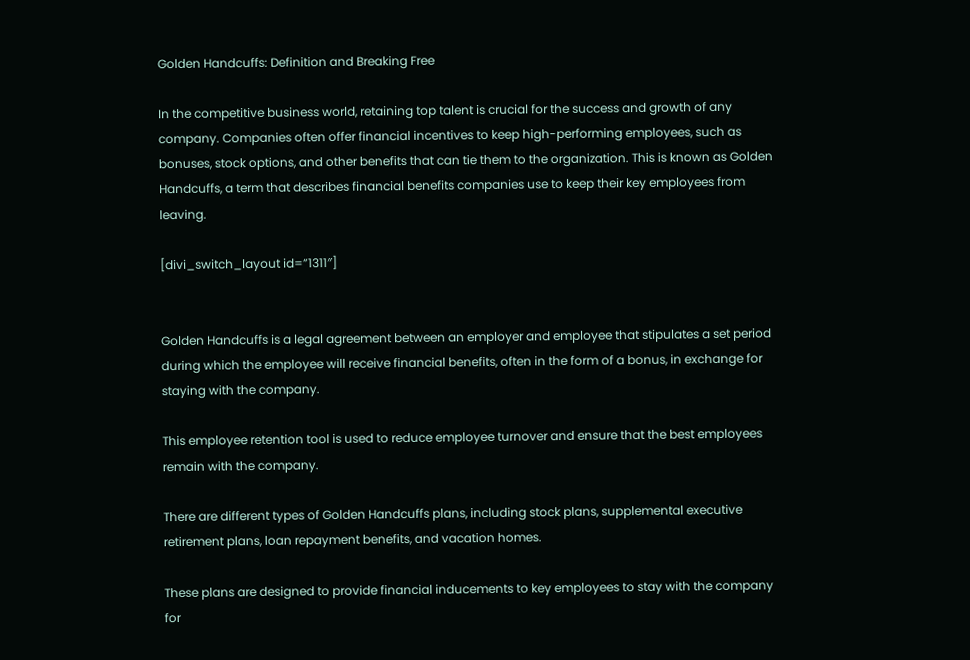Golden Handcuffs: Definition and Breaking Free

In the competitive business world, retaining top talent is crucial for the success and growth of any company. Companies often offer financial incentives to keep high-performing employees, such as bonuses, stock options, and other benefits that can tie them to the organization. This is known as Golden Handcuffs, a term that describes financial benefits companies use to keep their key employees from leaving.

[divi_switch_layout id=”1311″]


Golden Handcuffs is a legal agreement between an employer and employee that stipulates a set period during which the employee will receive financial benefits, often in the form of a bonus, in exchange for staying with the company.

This employee retention tool is used to reduce employee turnover and ensure that the best employees remain with the company.

There are different types of Golden Handcuffs plans, including stock plans, supplemental executive retirement plans, loan repayment benefits, and vacation homes.

These plans are designed to provide financial inducements to key employees to stay with the company for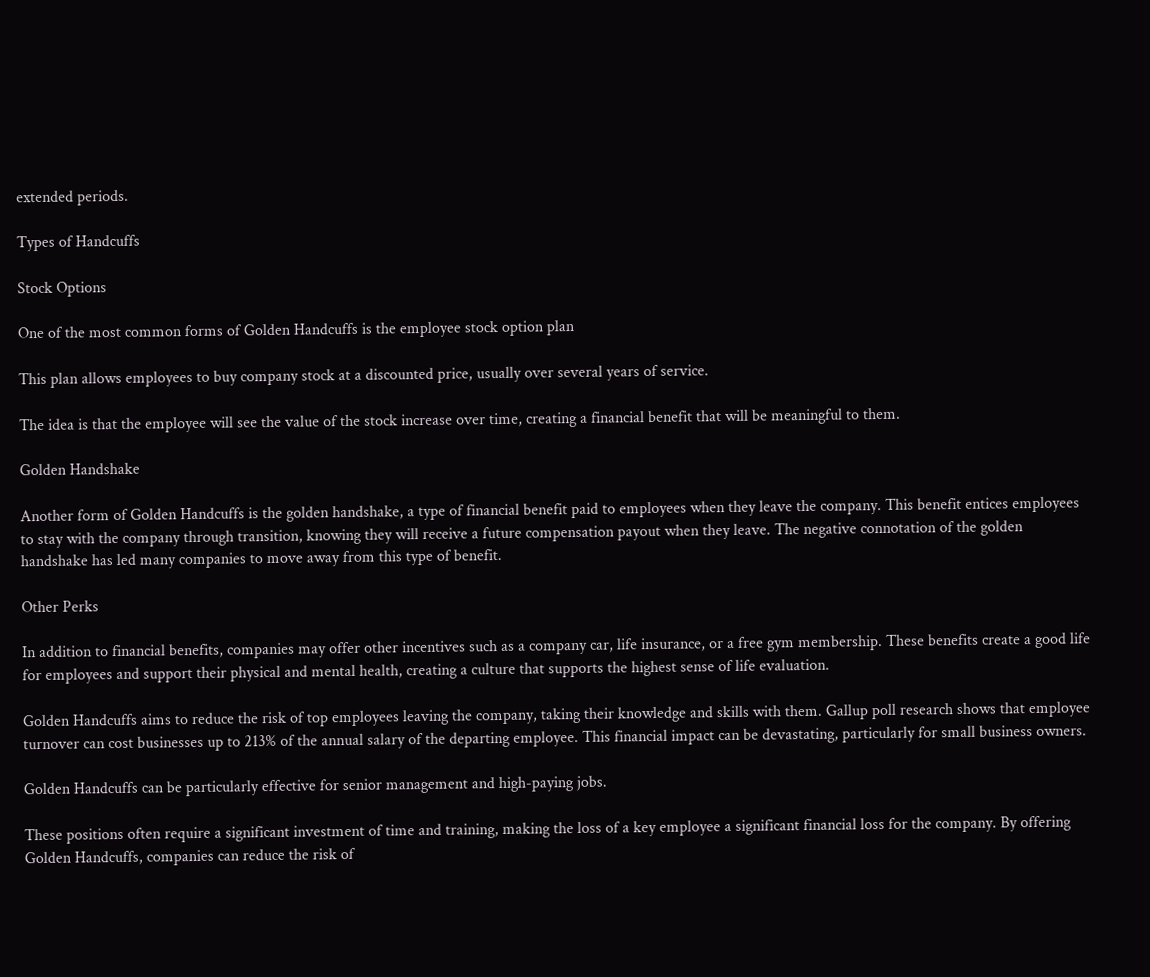extended periods.

Types of Handcuffs

Stock Options

One of the most common forms of Golden Handcuffs is the employee stock option plan

This plan allows employees to buy company stock at a discounted price, usually over several years of service.

The idea is that the employee will see the value of the stock increase over time, creating a financial benefit that will be meaningful to them.

Golden Handshake

Another form of Golden Handcuffs is the golden handshake, a type of financial benefit paid to employees when they leave the company. This benefit entices employees to stay with the company through transition, knowing they will receive a future compensation payout when they leave. The negative connotation of the golden handshake has led many companies to move away from this type of benefit.

Other Perks

In addition to financial benefits, companies may offer other incentives such as a company car, life insurance, or a free gym membership. These benefits create a good life for employees and support their physical and mental health, creating a culture that supports the highest sense of life evaluation.

Golden Handcuffs aims to reduce the risk of top employees leaving the company, taking their knowledge and skills with them. Gallup poll research shows that employee turnover can cost businesses up to 213% of the annual salary of the departing employee. This financial impact can be devastating, particularly for small business owners.

Golden Handcuffs can be particularly effective for senior management and high-paying jobs.

These positions often require a significant investment of time and training, making the loss of a key employee a significant financial loss for the company. By offering Golden Handcuffs, companies can reduce the risk of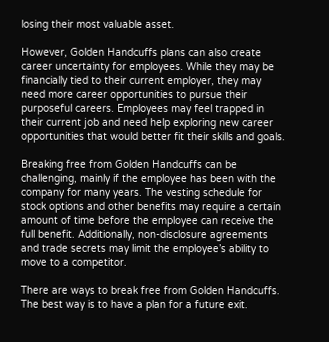losing their most valuable asset.

However, Golden Handcuffs plans can also create career uncertainty for employees. While they may be financially tied to their current employer, they may need more career opportunities to pursue their purposeful careers. Employees may feel trapped in their current job and need help exploring new career opportunities that would better fit their skills and goals.

Breaking free from Golden Handcuffs can be challenging, mainly if the employee has been with the company for many years. The vesting schedule for stock options and other benefits may require a certain amount of time before the employee can receive the full benefit. Additionally, non-disclosure agreements and trade secrets may limit the employee’s ability to move to a competitor.

There are ways to break free from Golden Handcuffs. The best way is to have a plan for a future exit.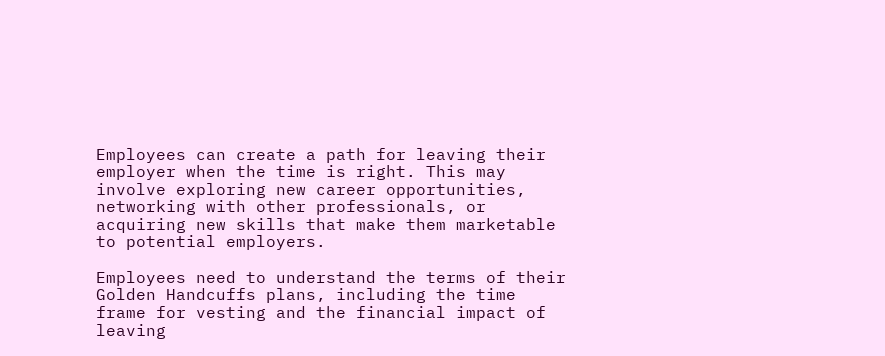Employees can create a path for leaving their employer when the time is right. This may involve exploring new career opportunities, networking with other professionals, or acquiring new skills that make them marketable to potential employers.

Employees need to understand the terms of their Golden Handcuffs plans, including the time frame for vesting and the financial impact of leaving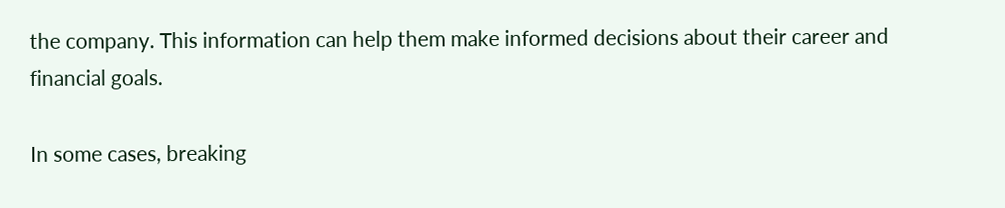the company. This information can help them make informed decisions about their career and financial goals.

In some cases, breaking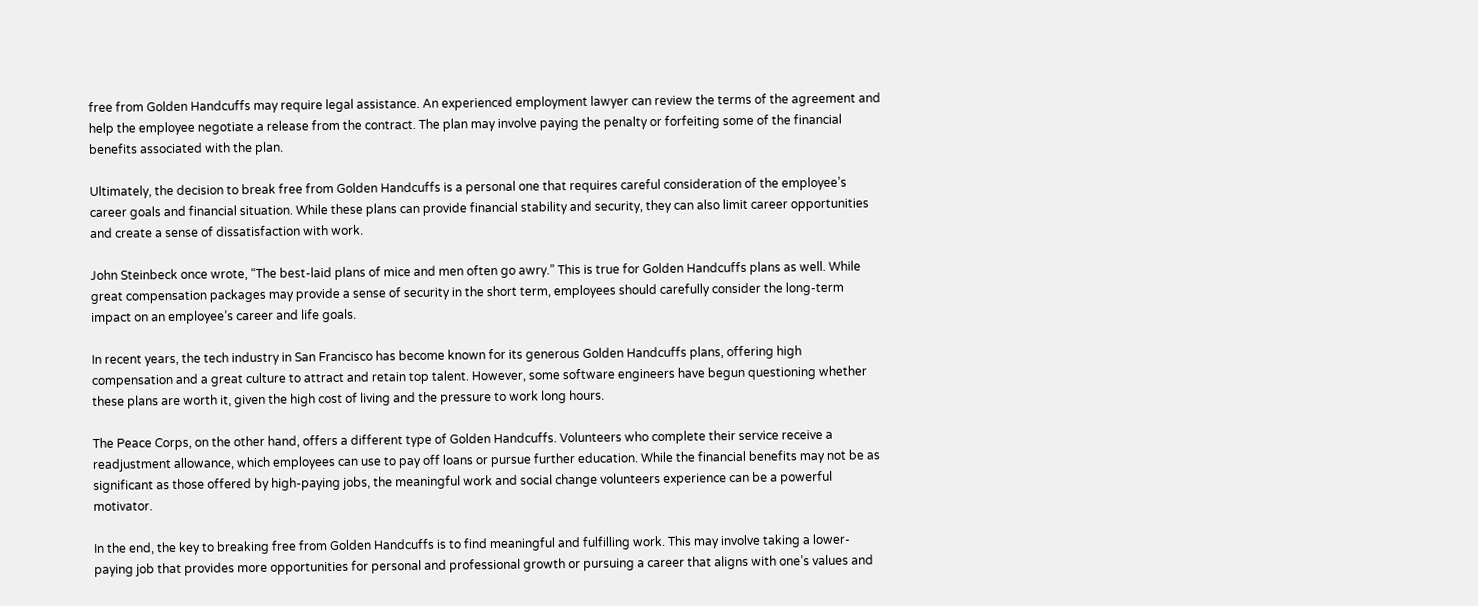free from Golden Handcuffs may require legal assistance. An experienced employment lawyer can review the terms of the agreement and help the employee negotiate a release from the contract. The plan may involve paying the penalty or forfeiting some of the financial benefits associated with the plan.

Ultimately, the decision to break free from Golden Handcuffs is a personal one that requires careful consideration of the employee’s career goals and financial situation. While these plans can provide financial stability and security, they can also limit career opportunities and create a sense of dissatisfaction with work.

John Steinbeck once wrote, “The best-laid plans of mice and men often go awry.” This is true for Golden Handcuffs plans as well. While great compensation packages may provide a sense of security in the short term, employees should carefully consider the long-term impact on an employee’s career and life goals.

In recent years, the tech industry in San Francisco has become known for its generous Golden Handcuffs plans, offering high compensation and a great culture to attract and retain top talent. However, some software engineers have begun questioning whether these plans are worth it, given the high cost of living and the pressure to work long hours.

The Peace Corps, on the other hand, offers a different type of Golden Handcuffs. Volunteers who complete their service receive a readjustment allowance, which employees can use to pay off loans or pursue further education. While the financial benefits may not be as significant as those offered by high-paying jobs, the meaningful work and social change volunteers experience can be a powerful motivator.

In the end, the key to breaking free from Golden Handcuffs is to find meaningful and fulfilling work. This may involve taking a lower-paying job that provides more opportunities for personal and professional growth or pursuing a career that aligns with one’s values and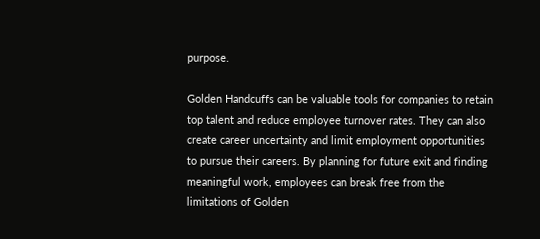purpose.

Golden Handcuffs can be valuable tools for companies to retain top talent and reduce employee turnover rates. They can also create career uncertainty and limit employment opportunities to pursue their careers. By planning for future exit and finding meaningful work, employees can break free from the limitations of Golden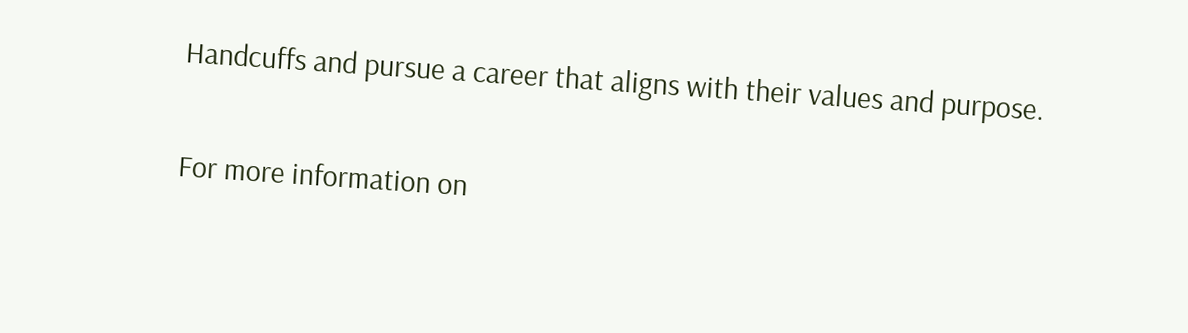Handcuffs and pursue a career that aligns with their values and purpose.

For more information on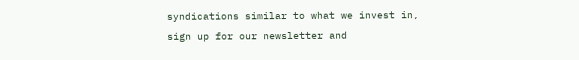syndications similar to what we invest in, sign up for our newsletter and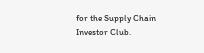for the Supply Chain Investor Club.